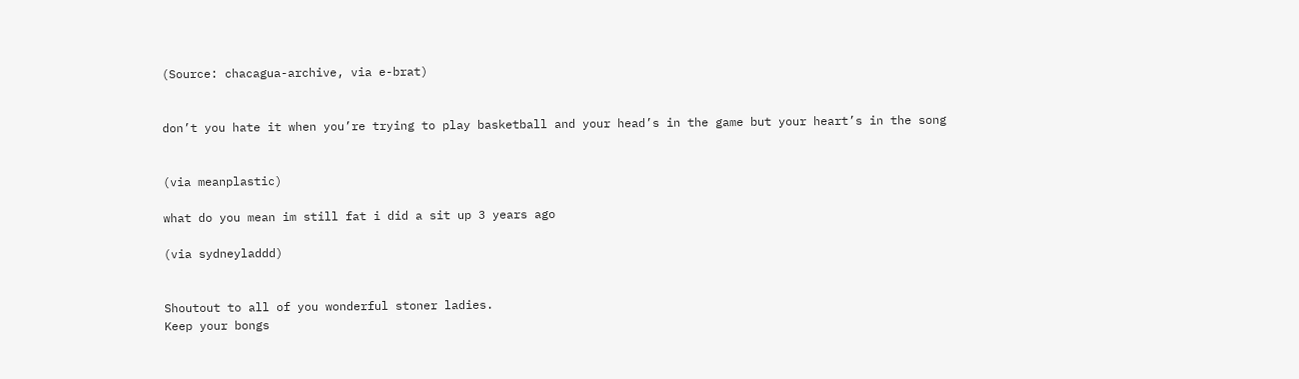(Source: chacagua-archive, via e-brat)


don’t you hate it when you’re trying to play basketball and your head’s in the game but your heart’s in the song


(via meanplastic)

what do you mean im still fat i did a sit up 3 years ago

(via sydneyladdd)


Shoutout to all of you wonderful stoner ladies.
Keep your bongs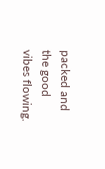packed and the good vibes flowing.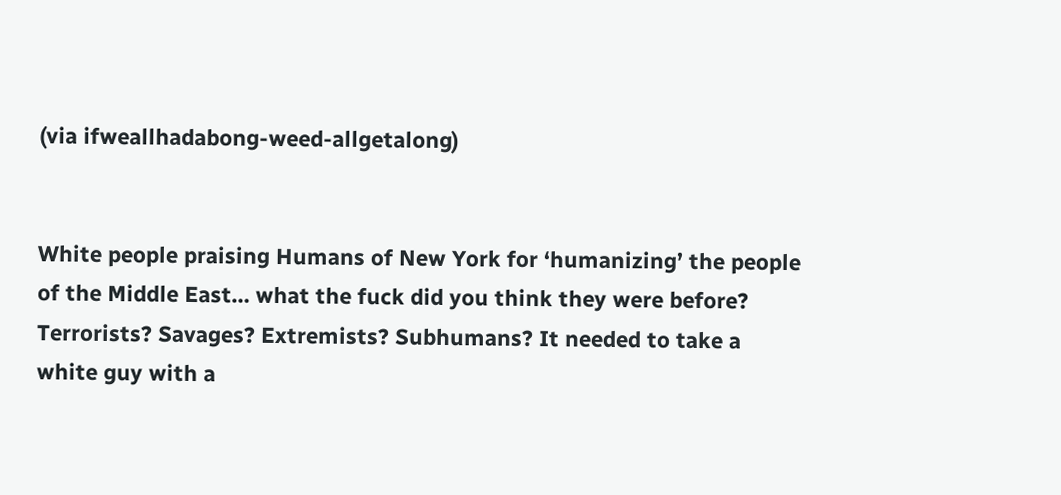(via ifweallhadabong-weed-allgetalong)


White people praising Humans of New York for ‘humanizing’ the people of the Middle East… what the fuck did you think they were before? Terrorists? Savages? Extremists? Subhumans? It needed to take a white guy with a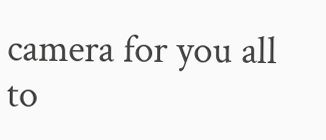camera for you all to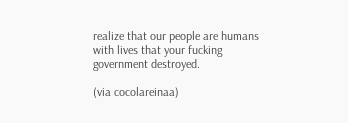realize that our people are humans with lives that your fucking government destroyed.

(via cocolareinaa)